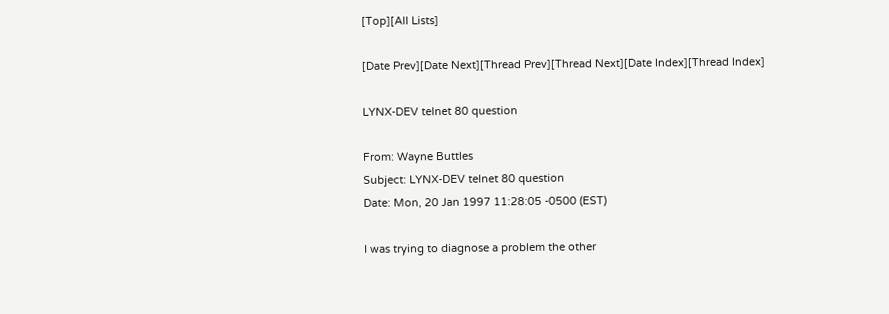[Top][All Lists]

[Date Prev][Date Next][Thread Prev][Thread Next][Date Index][Thread Index]

LYNX-DEV telnet 80 question

From: Wayne Buttles
Subject: LYNX-DEV telnet 80 question
Date: Mon, 20 Jan 1997 11:28:05 -0500 (EST)

I was trying to diagnose a problem the other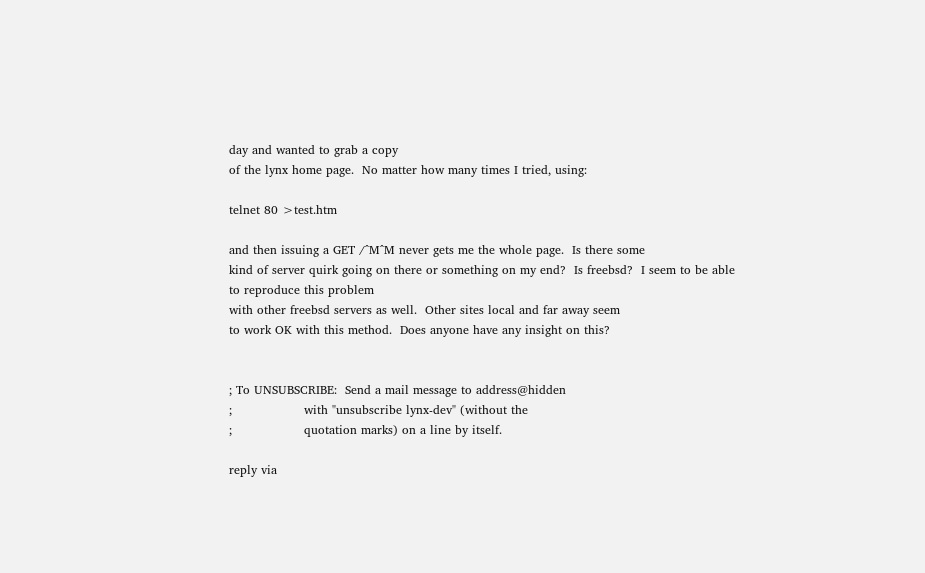day and wanted to grab a copy
of the lynx home page.  No matter how many times I tried, using:

telnet 80 >test.htm

and then issuing a GET /^M^M never gets me the whole page.  Is there some
kind of server quirk going on there or something on my end?  Is freebsd?  I seem to be able to reproduce this problem
with other freebsd servers as well.  Other sites local and far away seem
to work OK with this method.  Does anyone have any insight on this?


; To UNSUBSCRIBE:  Send a mail message to address@hidden
;                  with "unsubscribe lynx-dev" (without the
;                  quotation marks) on a line by itself.

reply via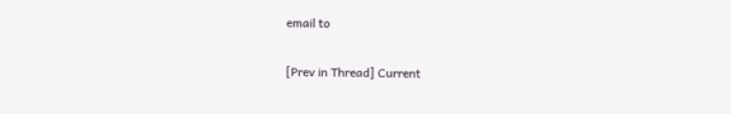email to

[Prev in Thread] Current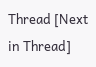Thread [Next in Thread]